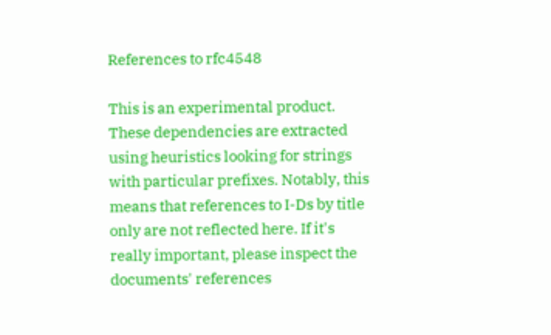References to rfc4548

This is an experimental product. These dependencies are extracted using heuristics looking for strings with particular prefixes. Notably, this means that references to I-Ds by title only are not reflected here. If it's really important, please inspect the documents' references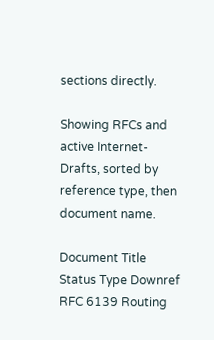sections directly.

Showing RFCs and active Internet-Drafts, sorted by reference type, then document name.

Document Title Status Type Downref
RFC 6139 Routing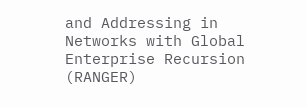and Addressing in Networks with Global Enterprise Recursion (RANGER)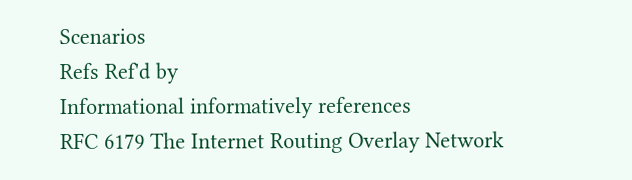Scenarios
Refs Ref'd by
Informational informatively references
RFC 6179 The Internet Routing Overlay Network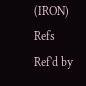(IRON)
Refs Ref'd by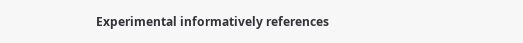Experimental informatively references